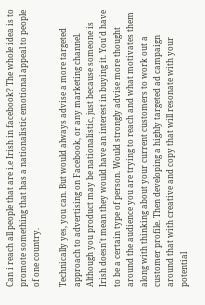Can i reach all people that are i.e Irish in facebook? The whole idea is to promote something that has a nationalistic emotional appeal to people of one country.

Technically yes, you can. But would always advise a more targeted approach to advertising on Facebook, or any marketing channel. Although you product may be nationalistic, just because someone is Irish doesn't mean they would have an interest in buying it. You'd have to be a certain type of person. Would strongly advise more thought around the audience you are trying to reach and what motivates them along with thinking about your current customers to work out a customer profile. Then developing a highly targeted ad campaign around that with creative and copy that will resonate with your potential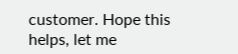customer. Hope this helps, let me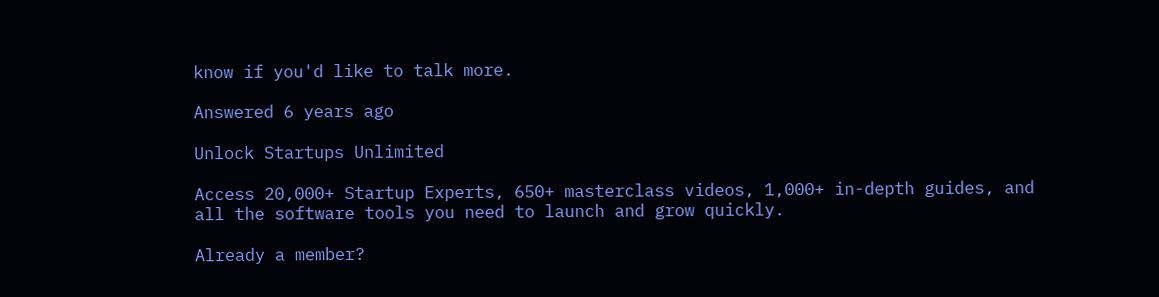know if you'd like to talk more.

Answered 6 years ago

Unlock Startups Unlimited

Access 20,000+ Startup Experts, 650+ masterclass videos, 1,000+ in-depth guides, and all the software tools you need to launch and grow quickly.

Already a member?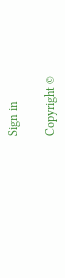Sign in

Copyright ©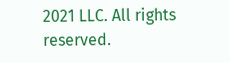2021 LLC. All rights reserved.